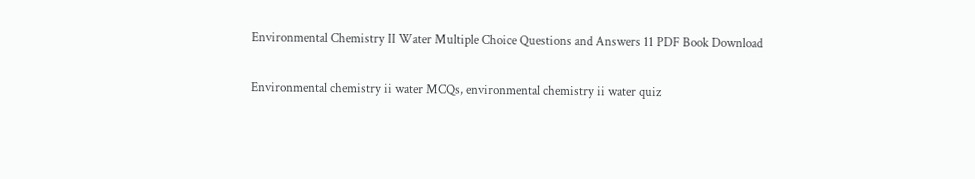Environmental Chemistry II Water Multiple Choice Questions and Answers 11 PDF Book Download

Environmental chemistry ii water MCQs, environmental chemistry ii water quiz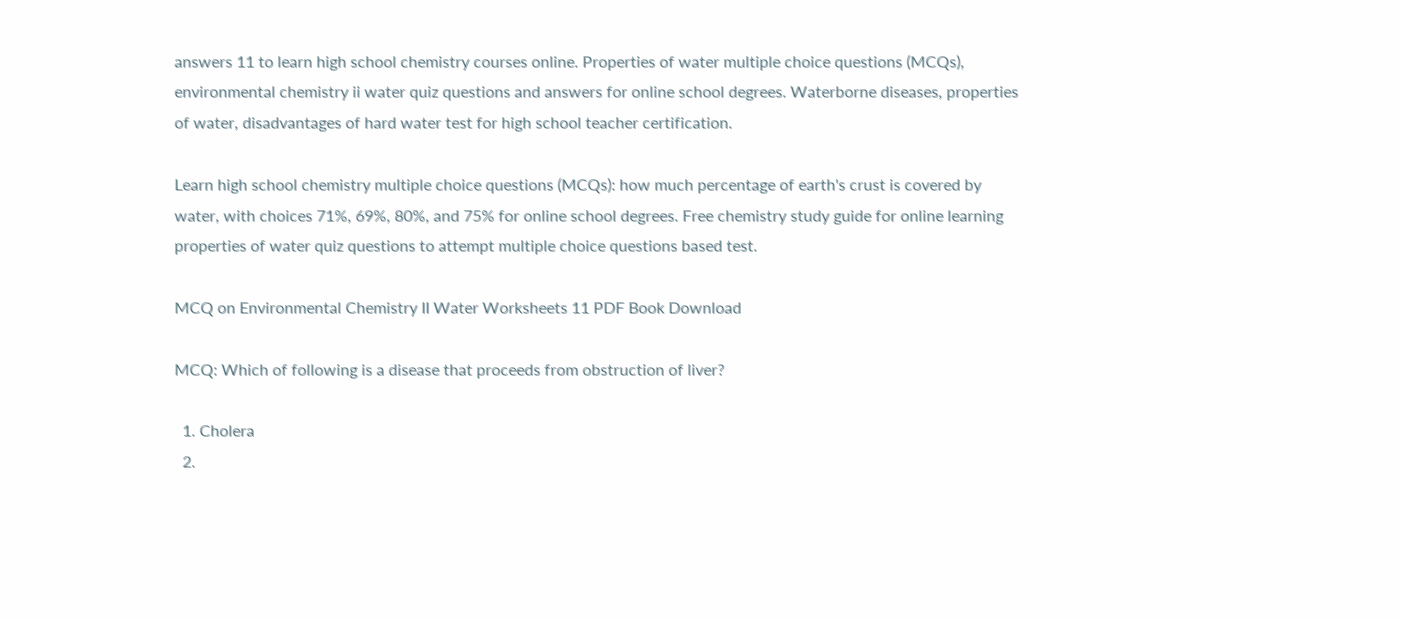answers 11 to learn high school chemistry courses online. Properties of water multiple choice questions (MCQs), environmental chemistry ii water quiz questions and answers for online school degrees. Waterborne diseases, properties of water, disadvantages of hard water test for high school teacher certification.

Learn high school chemistry multiple choice questions (MCQs): how much percentage of earth's crust is covered by water, with choices 71%, 69%, 80%, and 75% for online school degrees. Free chemistry study guide for online learning properties of water quiz questions to attempt multiple choice questions based test.

MCQ on Environmental Chemistry II Water Worksheets 11 PDF Book Download

MCQ: Which of following is a disease that proceeds from obstruction of liver?

  1. Cholera
  2.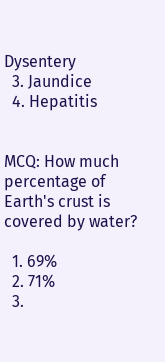Dysentery
  3. Jaundice
  4. Hepatitis


MCQ: How much percentage of Earth's crust is covered by water?

  1. 69%
  2. 71%
  3.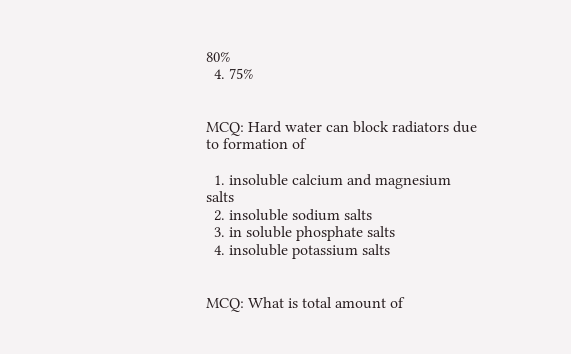80%
  4. 75%


MCQ: Hard water can block radiators due to formation of

  1. insoluble calcium and magnesium salts
  2. insoluble sodium salts
  3. in soluble phosphate salts
  4. insoluble potassium salts


MCQ: What is total amount of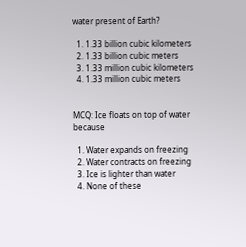water present of Earth?

  1. 1.33 billion cubic kilometers
  2. 1.33 billion cubic meters
  3. 1.33 million cubic kilometers
  4. 1.33 million cubic meters


MCQ: Ice floats on top of water because

  1. Water expands on freezing
  2. Water contracts on freezing
  3. Ice is lighter than water
  4. None of these